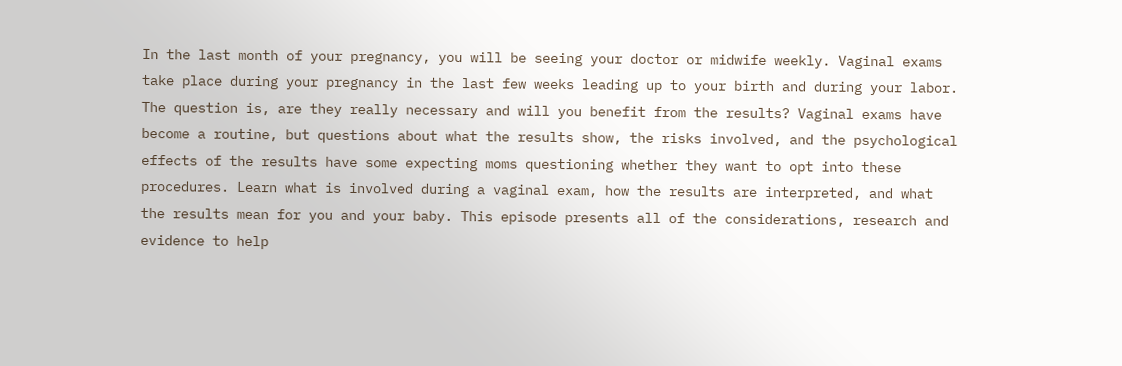In the last month of your pregnancy, you will be seeing your doctor or midwife weekly. Vaginal exams take place during your pregnancy in the last few weeks leading up to your birth and during your labor. The question is, are they really necessary and will you benefit from the results? Vaginal exams have become a routine, but questions about what the results show, the risks involved, and the psychological effects of the results have some expecting moms questioning whether they want to opt into these procedures. Learn what is involved during a vaginal exam, how the results are interpreted, and what the results mean for you and your baby. This episode presents all of the considerations, research and evidence to help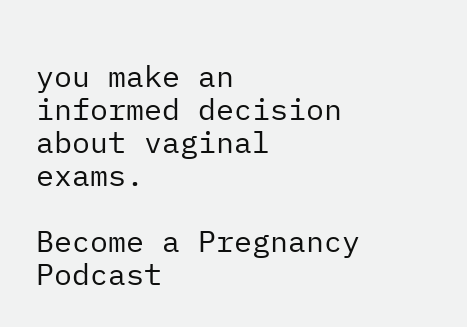you make an informed decision about vaginal exams.

Become a Pregnancy Podcast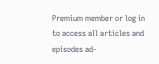Premium member or log in to access all articles and episodes ad-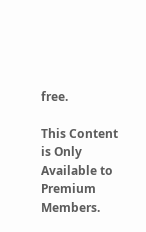free.

This Content is Only Available to Premium Members.